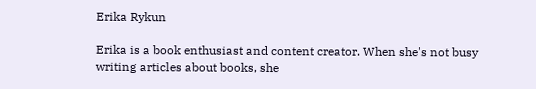Erika Rykun

Erika is a book enthusiast and content creator. When she's not busy writing articles about books, she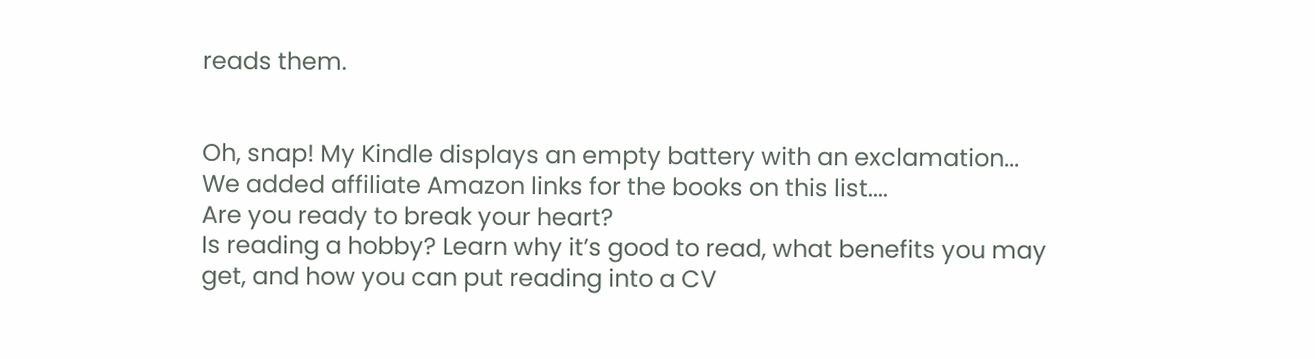reads them.


Oh, snap! My Kindle displays an empty battery with an exclamation...
We added affiliate Amazon links for the books on this list....
Are you ready to break your heart?
Is reading a hobby? Learn why it’s good to read, what benefits you may get, and how you can put reading into a CV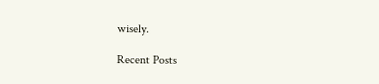wisely.

Recent Posts